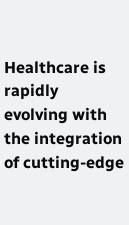Healthcare is rapidly evolving with the integration of cutting-edge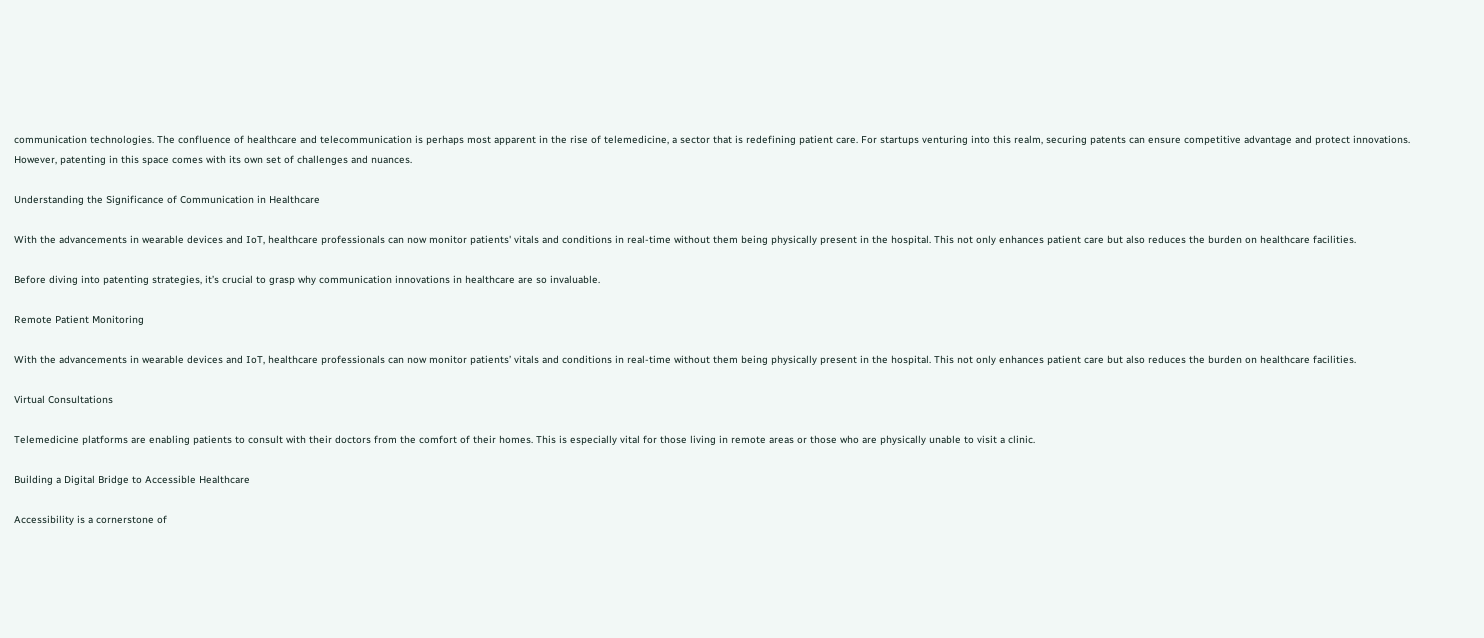communication technologies. The confluence of healthcare and telecommunication is perhaps most apparent in the rise of telemedicine, a sector that is redefining patient care. For startups venturing into this realm, securing patents can ensure competitive advantage and protect innovations. However, patenting in this space comes with its own set of challenges and nuances.

Understanding the Significance of Communication in Healthcare

With the advancements in wearable devices and IoT, healthcare professionals can now monitor patients' vitals and conditions in real-time without them being physically present in the hospital. This not only enhances patient care but also reduces the burden on healthcare facilities.

Before diving into patenting strategies, it’s crucial to grasp why communication innovations in healthcare are so invaluable.

Remote Patient Monitoring

With the advancements in wearable devices and IoT, healthcare professionals can now monitor patients’ vitals and conditions in real-time without them being physically present in the hospital. This not only enhances patient care but also reduces the burden on healthcare facilities.

Virtual Consultations

Telemedicine platforms are enabling patients to consult with their doctors from the comfort of their homes. This is especially vital for those living in remote areas or those who are physically unable to visit a clinic.

Building a Digital Bridge to Accessible Healthcare

Accessibility is a cornerstone of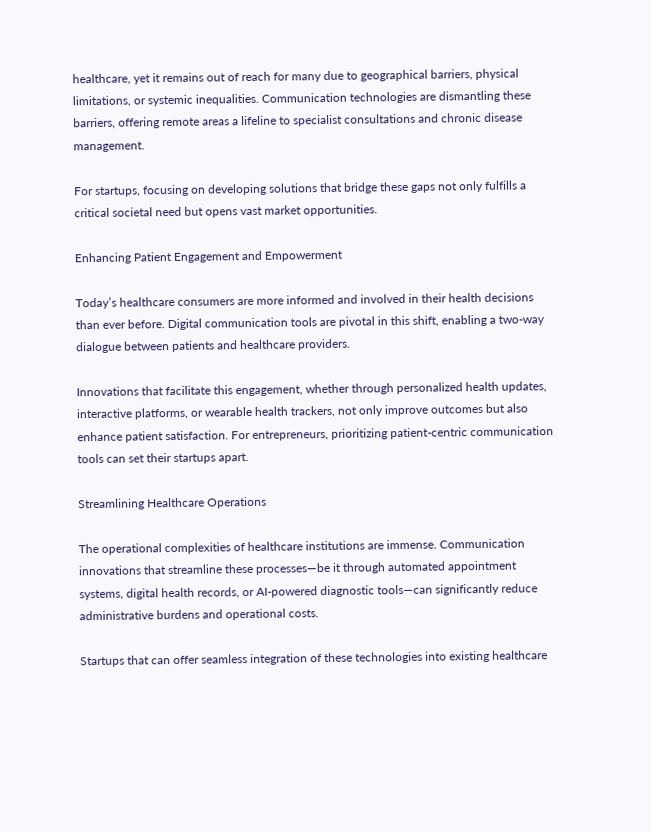healthcare, yet it remains out of reach for many due to geographical barriers, physical limitations, or systemic inequalities. Communication technologies are dismantling these barriers, offering remote areas a lifeline to specialist consultations and chronic disease management.

For startups, focusing on developing solutions that bridge these gaps not only fulfills a critical societal need but opens vast market opportunities.

Enhancing Patient Engagement and Empowerment

Today’s healthcare consumers are more informed and involved in their health decisions than ever before. Digital communication tools are pivotal in this shift, enabling a two-way dialogue between patients and healthcare providers.

Innovations that facilitate this engagement, whether through personalized health updates, interactive platforms, or wearable health trackers, not only improve outcomes but also enhance patient satisfaction. For entrepreneurs, prioritizing patient-centric communication tools can set their startups apart.

Streamlining Healthcare Operations

The operational complexities of healthcare institutions are immense. Communication innovations that streamline these processes—be it through automated appointment systems, digital health records, or AI-powered diagnostic tools—can significantly reduce administrative burdens and operational costs.

Startups that can offer seamless integration of these technologies into existing healthcare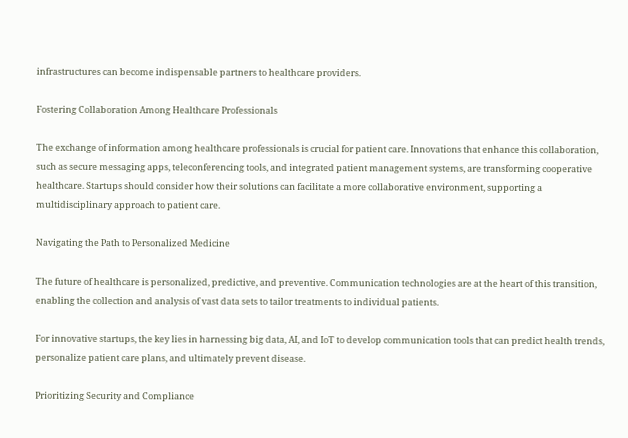infrastructures can become indispensable partners to healthcare providers.

Fostering Collaboration Among Healthcare Professionals

The exchange of information among healthcare professionals is crucial for patient care. Innovations that enhance this collaboration, such as secure messaging apps, teleconferencing tools, and integrated patient management systems, are transforming cooperative healthcare. Startups should consider how their solutions can facilitate a more collaborative environment, supporting a multidisciplinary approach to patient care.

Navigating the Path to Personalized Medicine

The future of healthcare is personalized, predictive, and preventive. Communication technologies are at the heart of this transition, enabling the collection and analysis of vast data sets to tailor treatments to individual patients.

For innovative startups, the key lies in harnessing big data, AI, and IoT to develop communication tools that can predict health trends, personalize patient care plans, and ultimately prevent disease.

Prioritizing Security and Compliance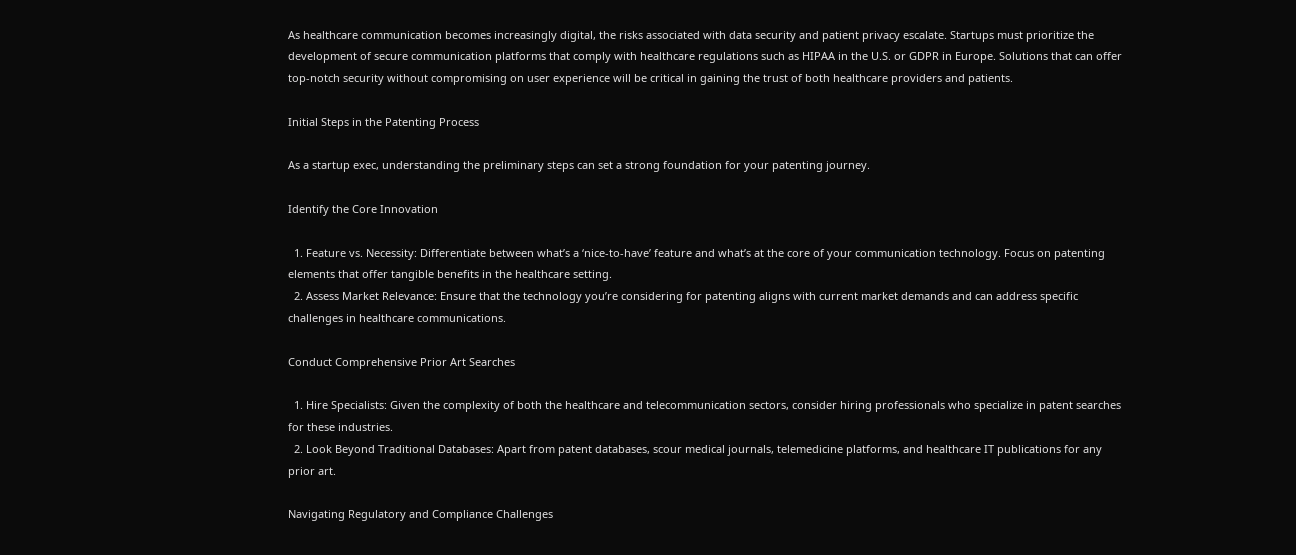As healthcare communication becomes increasingly digital, the risks associated with data security and patient privacy escalate. Startups must prioritize the development of secure communication platforms that comply with healthcare regulations such as HIPAA in the U.S. or GDPR in Europe. Solutions that can offer top-notch security without compromising on user experience will be critical in gaining the trust of both healthcare providers and patients.

Initial Steps in the Patenting Process

As a startup exec, understanding the preliminary steps can set a strong foundation for your patenting journey.

Identify the Core Innovation

  1. Feature vs. Necessity: Differentiate between what’s a ‘nice-to-have’ feature and what’s at the core of your communication technology. Focus on patenting elements that offer tangible benefits in the healthcare setting.
  2. Assess Market Relevance: Ensure that the technology you’re considering for patenting aligns with current market demands and can address specific challenges in healthcare communications.

Conduct Comprehensive Prior Art Searches

  1. Hire Specialists: Given the complexity of both the healthcare and telecommunication sectors, consider hiring professionals who specialize in patent searches for these industries.
  2. Look Beyond Traditional Databases: Apart from patent databases, scour medical journals, telemedicine platforms, and healthcare IT publications for any prior art.

Navigating Regulatory and Compliance Challenges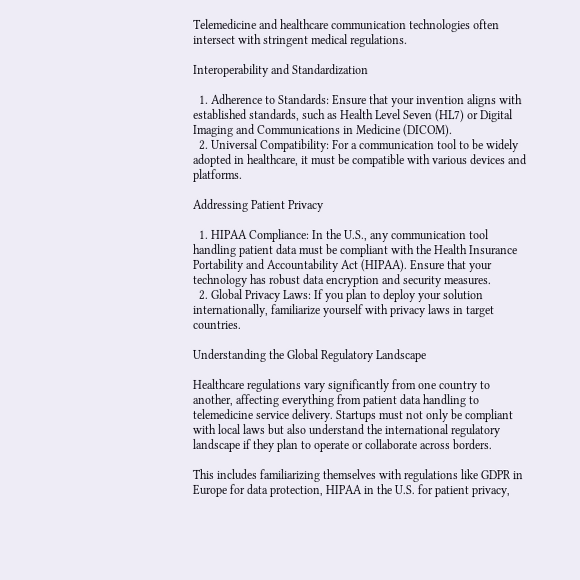Telemedicine and healthcare communication technologies often intersect with stringent medical regulations.

Interoperability and Standardization

  1. Adherence to Standards: Ensure that your invention aligns with established standards, such as Health Level Seven (HL7) or Digital Imaging and Communications in Medicine (DICOM).
  2. Universal Compatibility: For a communication tool to be widely adopted in healthcare, it must be compatible with various devices and platforms.

Addressing Patient Privacy

  1. HIPAA Compliance: In the U.S., any communication tool handling patient data must be compliant with the Health Insurance Portability and Accountability Act (HIPAA). Ensure that your technology has robust data encryption and security measures.
  2. Global Privacy Laws: If you plan to deploy your solution internationally, familiarize yourself with privacy laws in target countries.

Understanding the Global Regulatory Landscape

Healthcare regulations vary significantly from one country to another, affecting everything from patient data handling to telemedicine service delivery. Startups must not only be compliant with local laws but also understand the international regulatory landscape if they plan to operate or collaborate across borders.

This includes familiarizing themselves with regulations like GDPR in Europe for data protection, HIPAA in the U.S. for patient privacy,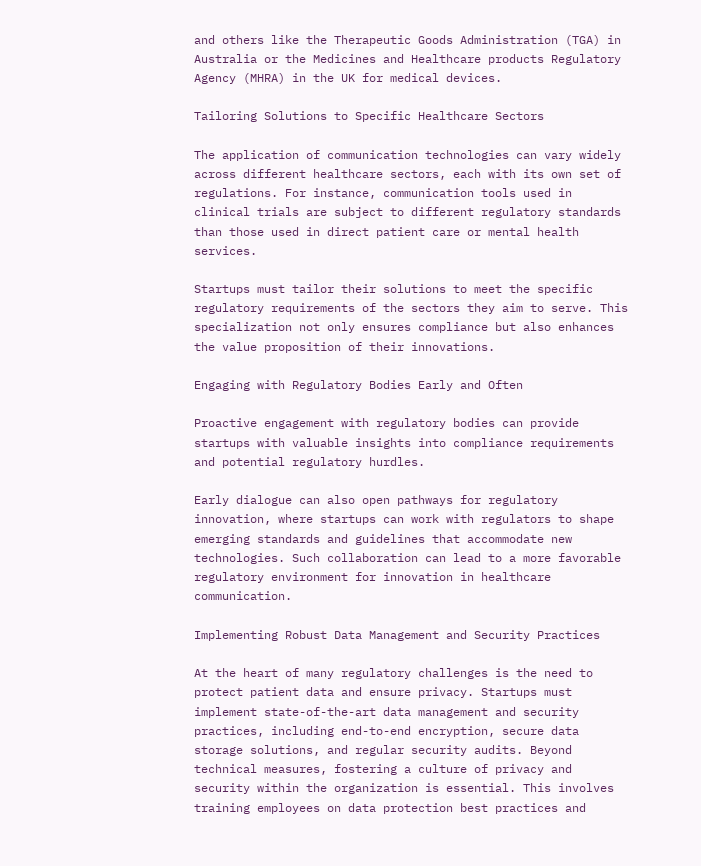and others like the Therapeutic Goods Administration (TGA) in Australia or the Medicines and Healthcare products Regulatory Agency (MHRA) in the UK for medical devices.

Tailoring Solutions to Specific Healthcare Sectors

The application of communication technologies can vary widely across different healthcare sectors, each with its own set of regulations. For instance, communication tools used in clinical trials are subject to different regulatory standards than those used in direct patient care or mental health services.

Startups must tailor their solutions to meet the specific regulatory requirements of the sectors they aim to serve. This specialization not only ensures compliance but also enhances the value proposition of their innovations.

Engaging with Regulatory Bodies Early and Often

Proactive engagement with regulatory bodies can provide startups with valuable insights into compliance requirements and potential regulatory hurdles.

Early dialogue can also open pathways for regulatory innovation, where startups can work with regulators to shape emerging standards and guidelines that accommodate new technologies. Such collaboration can lead to a more favorable regulatory environment for innovation in healthcare communication.

Implementing Robust Data Management and Security Practices

At the heart of many regulatory challenges is the need to protect patient data and ensure privacy. Startups must implement state-of-the-art data management and security practices, including end-to-end encryption, secure data storage solutions, and regular security audits. Beyond technical measures, fostering a culture of privacy and security within the organization is essential. This involves training employees on data protection best practices and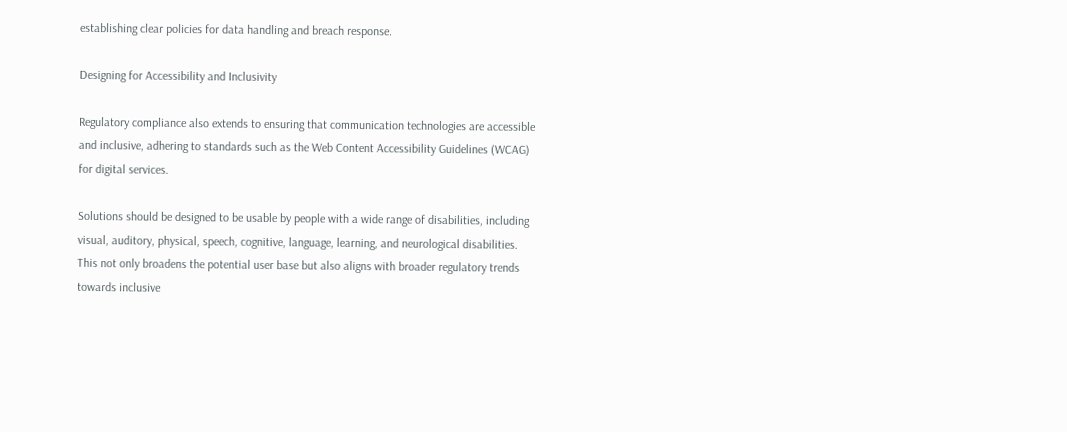establishing clear policies for data handling and breach response.

Designing for Accessibility and Inclusivity

Regulatory compliance also extends to ensuring that communication technologies are accessible and inclusive, adhering to standards such as the Web Content Accessibility Guidelines (WCAG) for digital services.

Solutions should be designed to be usable by people with a wide range of disabilities, including visual, auditory, physical, speech, cognitive, language, learning, and neurological disabilities. This not only broadens the potential user base but also aligns with broader regulatory trends towards inclusive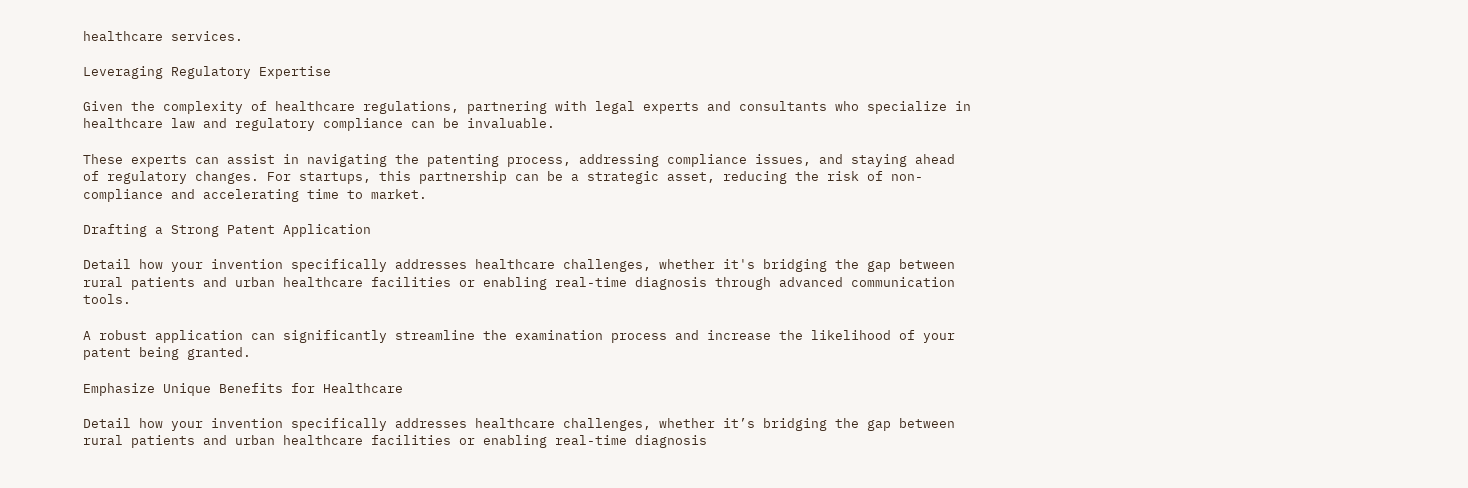healthcare services.

Leveraging Regulatory Expertise

Given the complexity of healthcare regulations, partnering with legal experts and consultants who specialize in healthcare law and regulatory compliance can be invaluable.

These experts can assist in navigating the patenting process, addressing compliance issues, and staying ahead of regulatory changes. For startups, this partnership can be a strategic asset, reducing the risk of non-compliance and accelerating time to market.

Drafting a Strong Patent Application

Detail how your invention specifically addresses healthcare challenges, whether it's bridging the gap between rural patients and urban healthcare facilities or enabling real-time diagnosis through advanced communication tools.

A robust application can significantly streamline the examination process and increase the likelihood of your patent being granted.

Emphasize Unique Benefits for Healthcare

Detail how your invention specifically addresses healthcare challenges, whether it’s bridging the gap between rural patients and urban healthcare facilities or enabling real-time diagnosis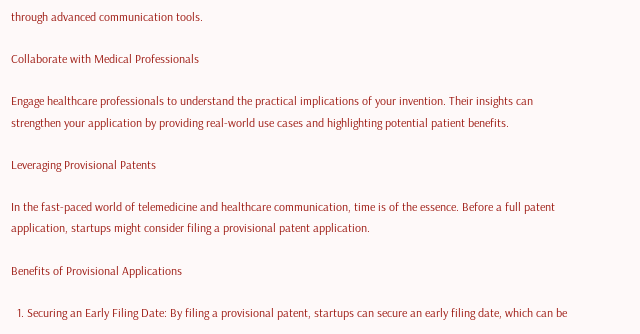through advanced communication tools.

Collaborate with Medical Professionals

Engage healthcare professionals to understand the practical implications of your invention. Their insights can strengthen your application by providing real-world use cases and highlighting potential patient benefits.

Leveraging Provisional Patents

In the fast-paced world of telemedicine and healthcare communication, time is of the essence. Before a full patent application, startups might consider filing a provisional patent application.

Benefits of Provisional Applications

  1. Securing an Early Filing Date: By filing a provisional patent, startups can secure an early filing date, which can be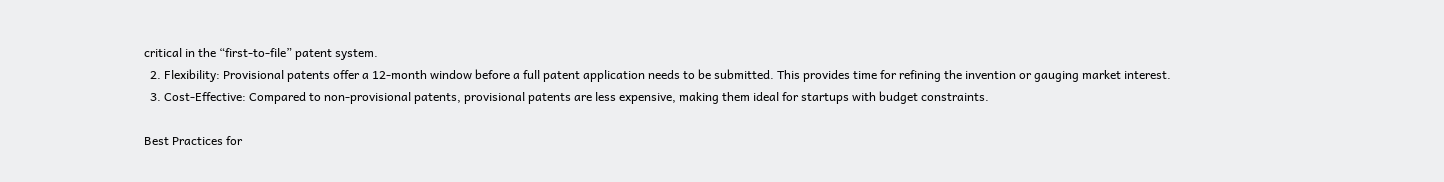critical in the “first-to-file” patent system.
  2. Flexibility: Provisional patents offer a 12-month window before a full patent application needs to be submitted. This provides time for refining the invention or gauging market interest.
  3. Cost-Effective: Compared to non-provisional patents, provisional patents are less expensive, making them ideal for startups with budget constraints.

Best Practices for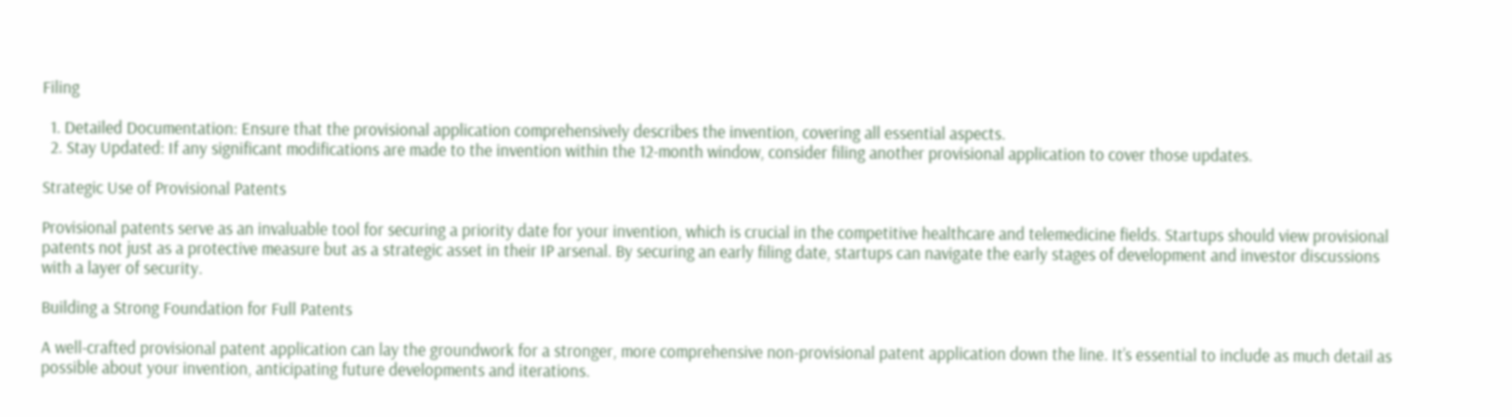Filing

  1. Detailed Documentation: Ensure that the provisional application comprehensively describes the invention, covering all essential aspects.
  2. Stay Updated: If any significant modifications are made to the invention within the 12-month window, consider filing another provisional application to cover those updates.

Strategic Use of Provisional Patents

Provisional patents serve as an invaluable tool for securing a priority date for your invention, which is crucial in the competitive healthcare and telemedicine fields. Startups should view provisional patents not just as a protective measure but as a strategic asset in their IP arsenal. By securing an early filing date, startups can navigate the early stages of development and investor discussions with a layer of security.

Building a Strong Foundation for Full Patents

A well-crafted provisional patent application can lay the groundwork for a stronger, more comprehensive non-provisional patent application down the line. It’s essential to include as much detail as possible about your invention, anticipating future developments and iterations.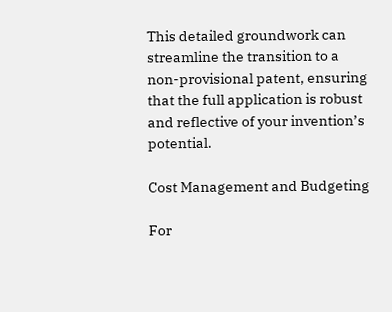This detailed groundwork can streamline the transition to a non-provisional patent, ensuring that the full application is robust and reflective of your invention’s potential.

Cost Management and Budgeting

For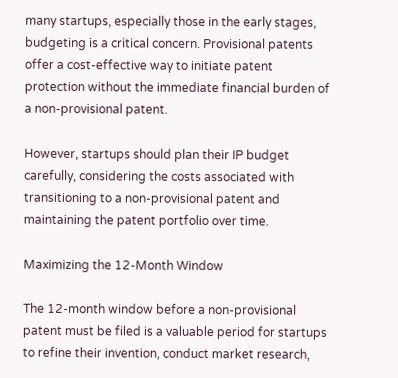many startups, especially those in the early stages, budgeting is a critical concern. Provisional patents offer a cost-effective way to initiate patent protection without the immediate financial burden of a non-provisional patent.

However, startups should plan their IP budget carefully, considering the costs associated with transitioning to a non-provisional patent and maintaining the patent portfolio over time.

Maximizing the 12-Month Window

The 12-month window before a non-provisional patent must be filed is a valuable period for startups to refine their invention, conduct market research,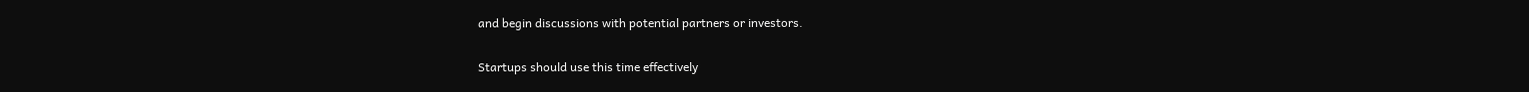and begin discussions with potential partners or investors.

Startups should use this time effectively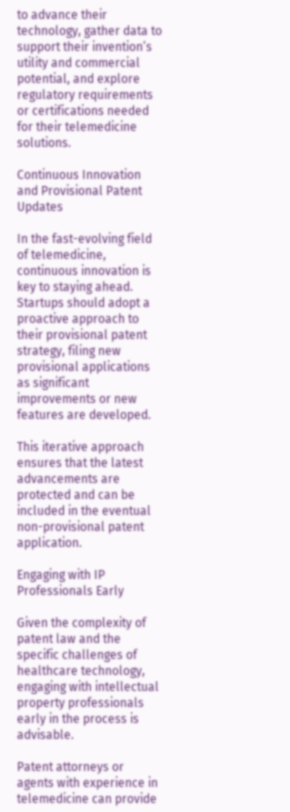to advance their technology, gather data to support their invention’s utility and commercial potential, and explore regulatory requirements or certifications needed for their telemedicine solutions.

Continuous Innovation and Provisional Patent Updates

In the fast-evolving field of telemedicine, continuous innovation is key to staying ahead. Startups should adopt a proactive approach to their provisional patent strategy, filing new provisional applications as significant improvements or new features are developed.

This iterative approach ensures that the latest advancements are protected and can be included in the eventual non-provisional patent application.

Engaging with IP Professionals Early

Given the complexity of patent law and the specific challenges of healthcare technology, engaging with intellectual property professionals early in the process is advisable.

Patent attorneys or agents with experience in telemedicine can provide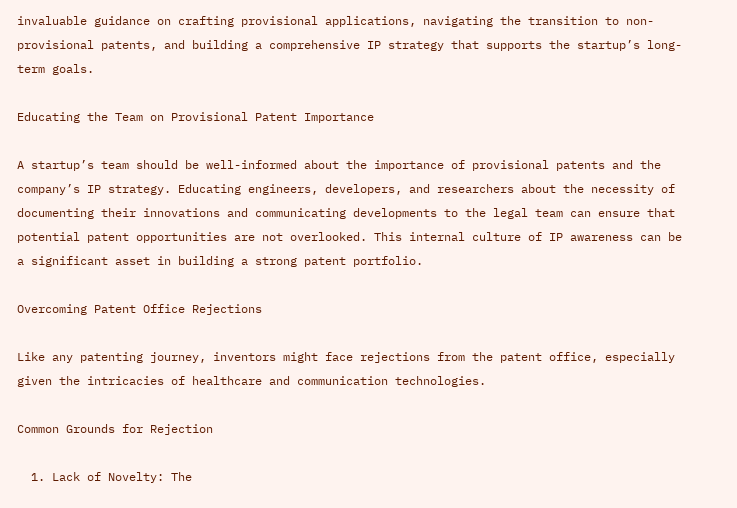invaluable guidance on crafting provisional applications, navigating the transition to non-provisional patents, and building a comprehensive IP strategy that supports the startup’s long-term goals.

Educating the Team on Provisional Patent Importance

A startup’s team should be well-informed about the importance of provisional patents and the company’s IP strategy. Educating engineers, developers, and researchers about the necessity of documenting their innovations and communicating developments to the legal team can ensure that potential patent opportunities are not overlooked. This internal culture of IP awareness can be a significant asset in building a strong patent portfolio.

Overcoming Patent Office Rejections

Like any patenting journey, inventors might face rejections from the patent office, especially given the intricacies of healthcare and communication technologies.

Common Grounds for Rejection

  1. Lack of Novelty: The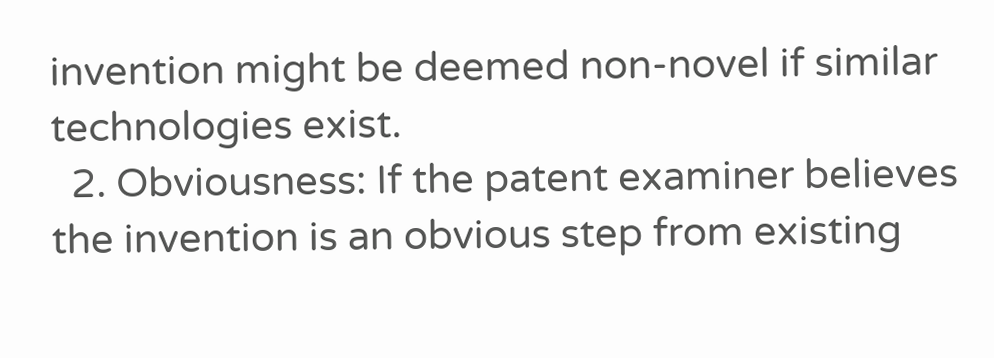invention might be deemed non-novel if similar technologies exist.
  2. Obviousness: If the patent examiner believes the invention is an obvious step from existing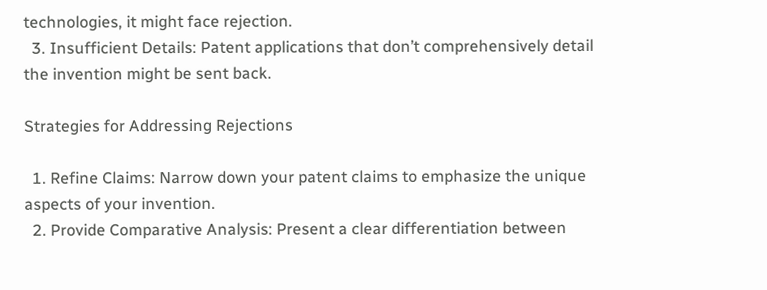technologies, it might face rejection.
  3. Insufficient Details: Patent applications that don’t comprehensively detail the invention might be sent back.

Strategies for Addressing Rejections

  1. Refine Claims: Narrow down your patent claims to emphasize the unique aspects of your invention.
  2. Provide Comparative Analysis: Present a clear differentiation between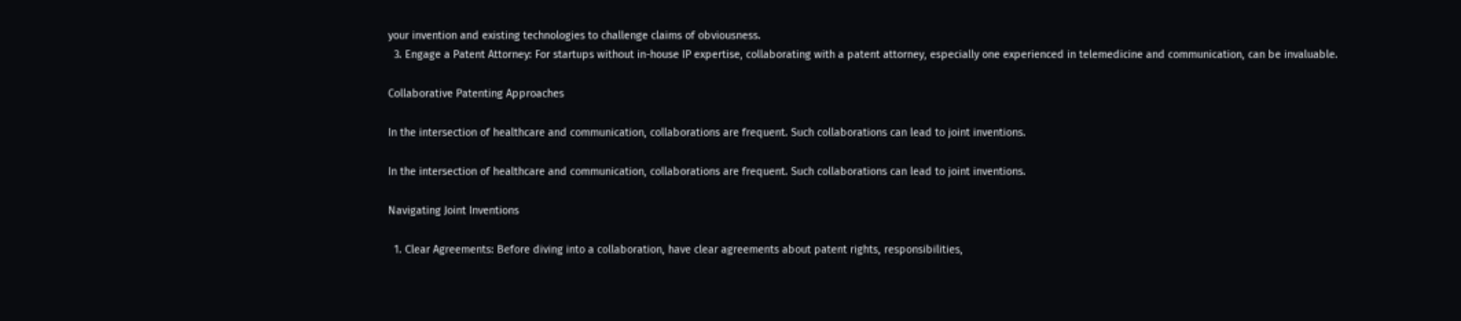your invention and existing technologies to challenge claims of obviousness.
  3. Engage a Patent Attorney: For startups without in-house IP expertise, collaborating with a patent attorney, especially one experienced in telemedicine and communication, can be invaluable.

Collaborative Patenting Approaches

In the intersection of healthcare and communication, collaborations are frequent. Such collaborations can lead to joint inventions.

In the intersection of healthcare and communication, collaborations are frequent. Such collaborations can lead to joint inventions.

Navigating Joint Inventions

  1. Clear Agreements: Before diving into a collaboration, have clear agreements about patent rights, responsibilities,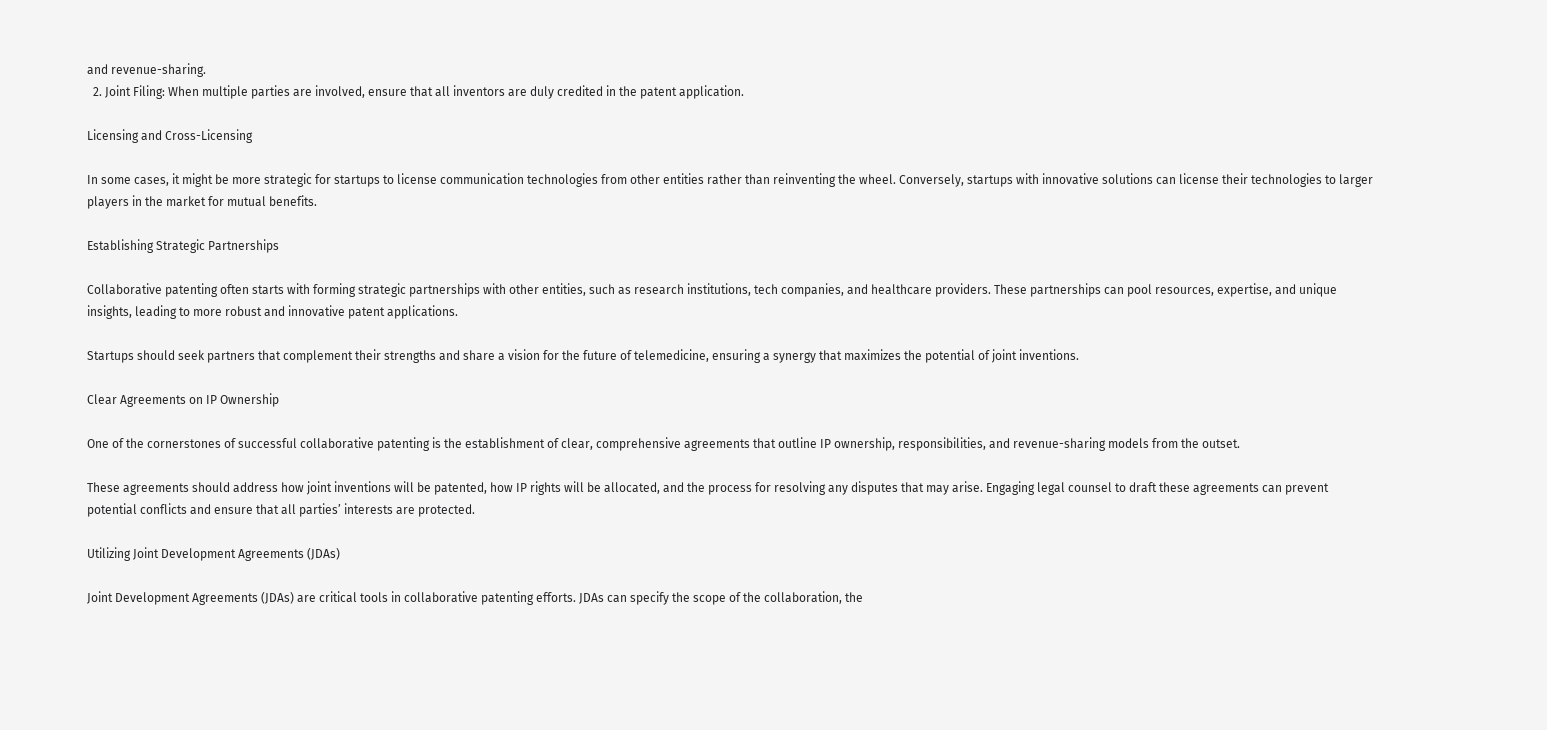and revenue-sharing.
  2. Joint Filing: When multiple parties are involved, ensure that all inventors are duly credited in the patent application.

Licensing and Cross-Licensing

In some cases, it might be more strategic for startups to license communication technologies from other entities rather than reinventing the wheel. Conversely, startups with innovative solutions can license their technologies to larger players in the market for mutual benefits.

Establishing Strategic Partnerships

Collaborative patenting often starts with forming strategic partnerships with other entities, such as research institutions, tech companies, and healthcare providers. These partnerships can pool resources, expertise, and unique insights, leading to more robust and innovative patent applications.

Startups should seek partners that complement their strengths and share a vision for the future of telemedicine, ensuring a synergy that maximizes the potential of joint inventions.

Clear Agreements on IP Ownership

One of the cornerstones of successful collaborative patenting is the establishment of clear, comprehensive agreements that outline IP ownership, responsibilities, and revenue-sharing models from the outset.

These agreements should address how joint inventions will be patented, how IP rights will be allocated, and the process for resolving any disputes that may arise. Engaging legal counsel to draft these agreements can prevent potential conflicts and ensure that all parties’ interests are protected.

Utilizing Joint Development Agreements (JDAs)

Joint Development Agreements (JDAs) are critical tools in collaborative patenting efforts. JDAs can specify the scope of the collaboration, the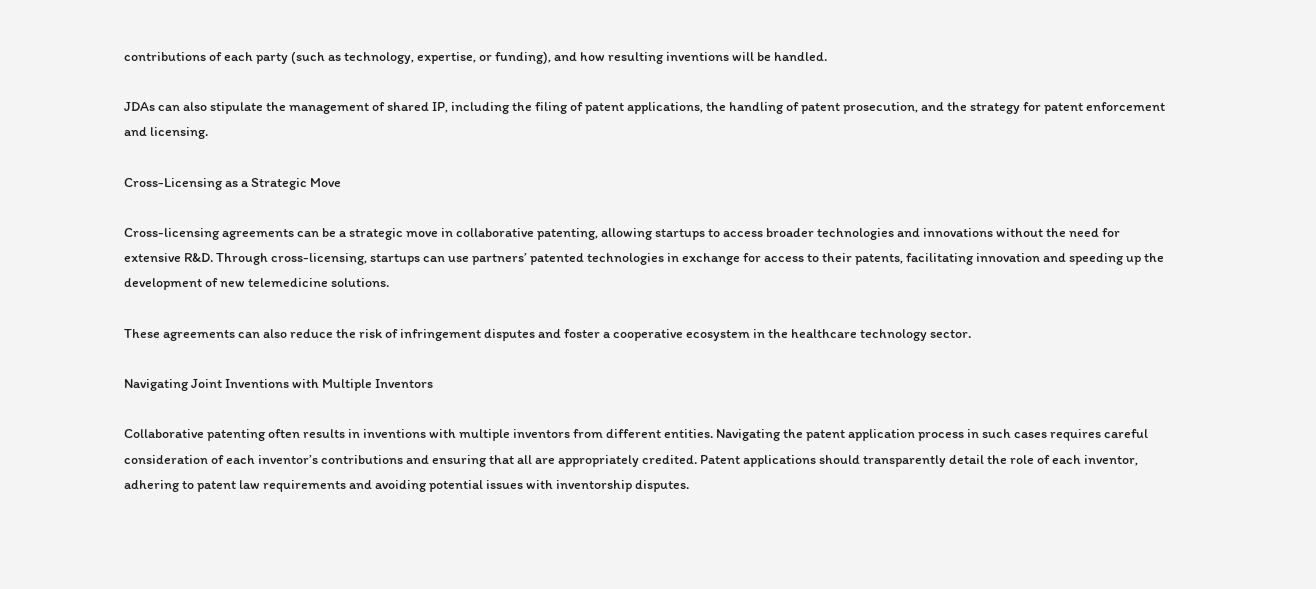contributions of each party (such as technology, expertise, or funding), and how resulting inventions will be handled.

JDAs can also stipulate the management of shared IP, including the filing of patent applications, the handling of patent prosecution, and the strategy for patent enforcement and licensing.

Cross-Licensing as a Strategic Move

Cross-licensing agreements can be a strategic move in collaborative patenting, allowing startups to access broader technologies and innovations without the need for extensive R&D. Through cross-licensing, startups can use partners’ patented technologies in exchange for access to their patents, facilitating innovation and speeding up the development of new telemedicine solutions.

These agreements can also reduce the risk of infringement disputes and foster a cooperative ecosystem in the healthcare technology sector.

Navigating Joint Inventions with Multiple Inventors

Collaborative patenting often results in inventions with multiple inventors from different entities. Navigating the patent application process in such cases requires careful consideration of each inventor’s contributions and ensuring that all are appropriately credited. Patent applications should transparently detail the role of each inventor, adhering to patent law requirements and avoiding potential issues with inventorship disputes.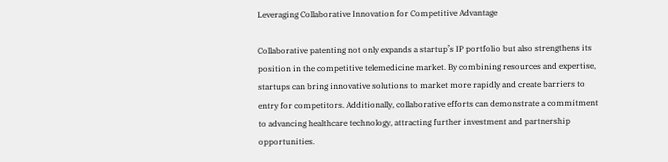Leveraging Collaborative Innovation for Competitive Advantage

Collaborative patenting not only expands a startup’s IP portfolio but also strengthens its position in the competitive telemedicine market. By combining resources and expertise, startups can bring innovative solutions to market more rapidly and create barriers to entry for competitors. Additionally, collaborative efforts can demonstrate a commitment to advancing healthcare technology, attracting further investment and partnership opportunities.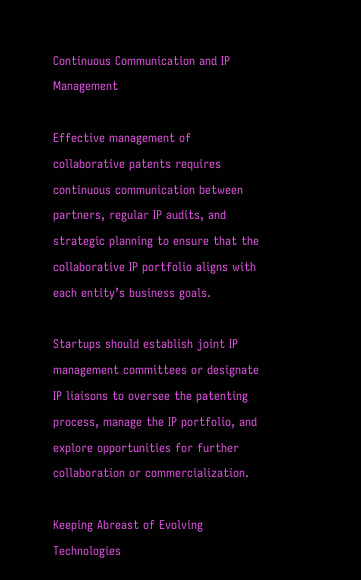Continuous Communication and IP Management

Effective management of collaborative patents requires continuous communication between partners, regular IP audits, and strategic planning to ensure that the collaborative IP portfolio aligns with each entity’s business goals.

Startups should establish joint IP management committees or designate IP liaisons to oversee the patenting process, manage the IP portfolio, and explore opportunities for further collaboration or commercialization.

Keeping Abreast of Evolving Technologies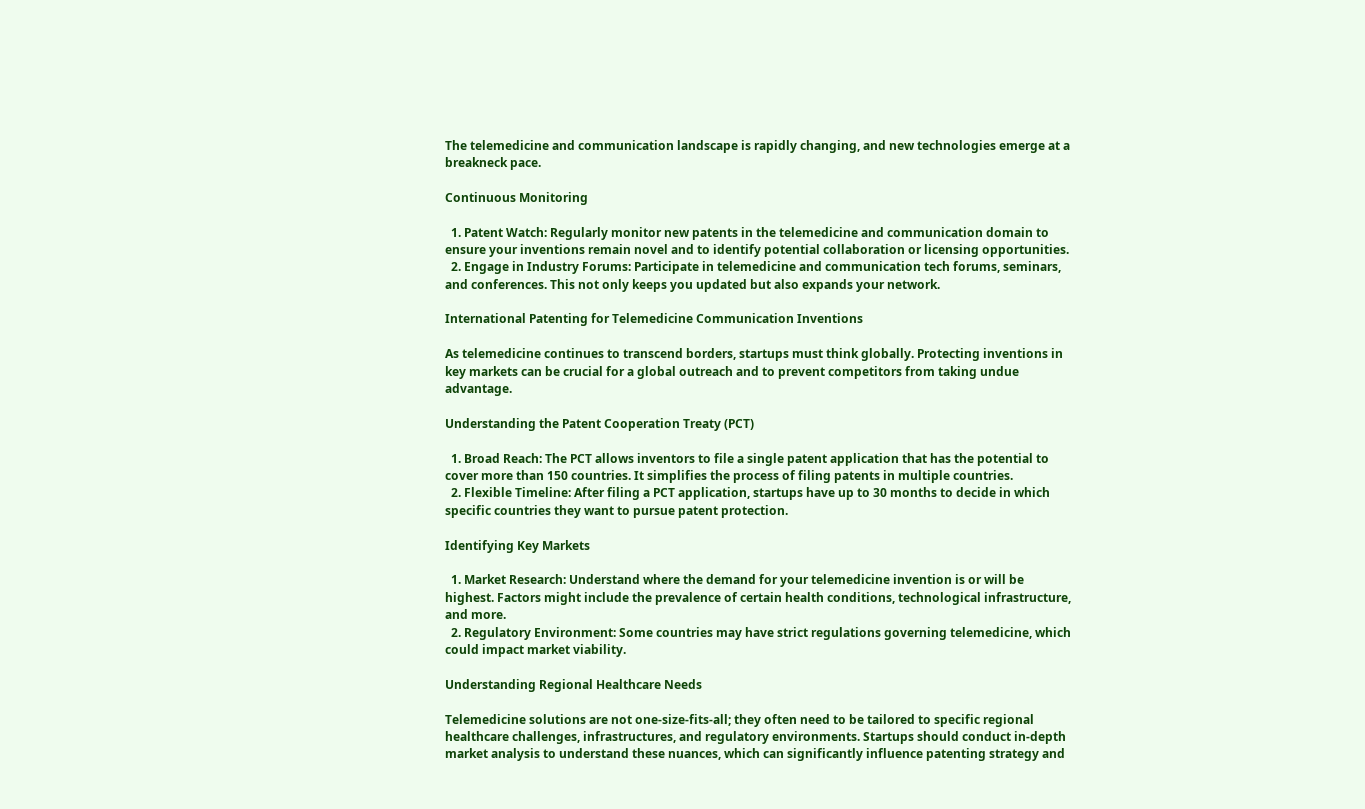The telemedicine and communication landscape is rapidly changing, and new technologies emerge at a breakneck pace.

Continuous Monitoring

  1. Patent Watch: Regularly monitor new patents in the telemedicine and communication domain to ensure your inventions remain novel and to identify potential collaboration or licensing opportunities.
  2. Engage in Industry Forums: Participate in telemedicine and communication tech forums, seminars, and conferences. This not only keeps you updated but also expands your network.

International Patenting for Telemedicine Communication Inventions

As telemedicine continues to transcend borders, startups must think globally. Protecting inventions in key markets can be crucial for a global outreach and to prevent competitors from taking undue advantage.

Understanding the Patent Cooperation Treaty (PCT)

  1. Broad Reach: The PCT allows inventors to file a single patent application that has the potential to cover more than 150 countries. It simplifies the process of filing patents in multiple countries.
  2. Flexible Timeline: After filing a PCT application, startups have up to 30 months to decide in which specific countries they want to pursue patent protection.

Identifying Key Markets

  1. Market Research: Understand where the demand for your telemedicine invention is or will be highest. Factors might include the prevalence of certain health conditions, technological infrastructure, and more.
  2. Regulatory Environment: Some countries may have strict regulations governing telemedicine, which could impact market viability.

Understanding Regional Healthcare Needs

Telemedicine solutions are not one-size-fits-all; they often need to be tailored to specific regional healthcare challenges, infrastructures, and regulatory environments. Startups should conduct in-depth market analysis to understand these nuances, which can significantly influence patenting strategy and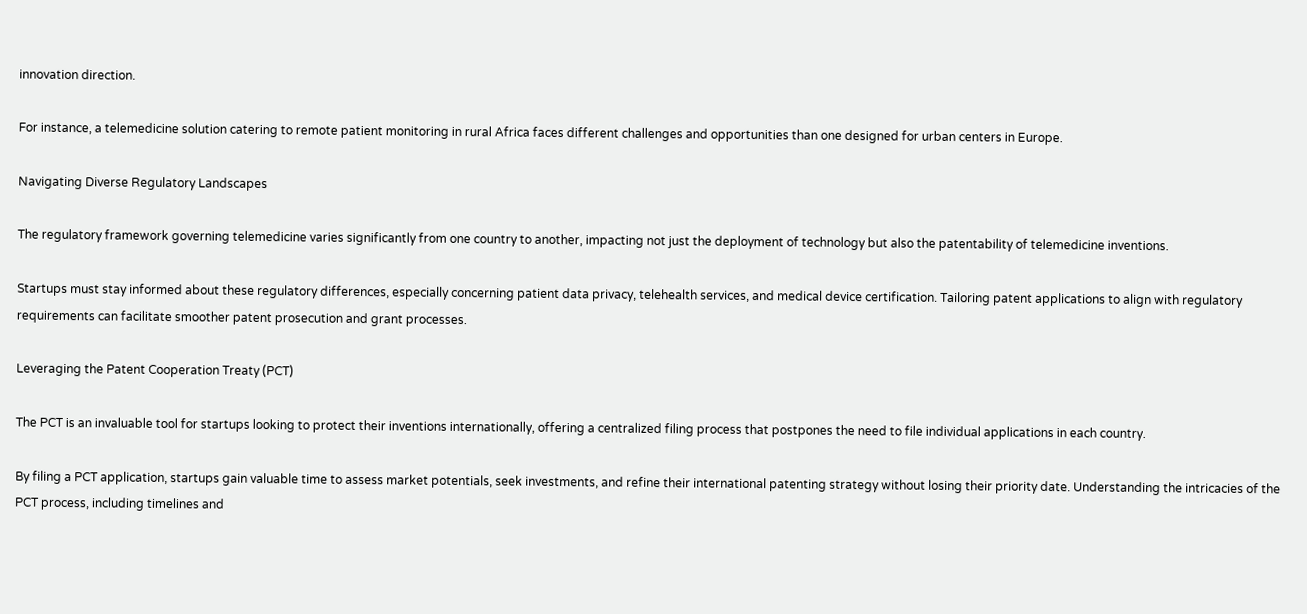innovation direction.

For instance, a telemedicine solution catering to remote patient monitoring in rural Africa faces different challenges and opportunities than one designed for urban centers in Europe.

Navigating Diverse Regulatory Landscapes

The regulatory framework governing telemedicine varies significantly from one country to another, impacting not just the deployment of technology but also the patentability of telemedicine inventions.

Startups must stay informed about these regulatory differences, especially concerning patient data privacy, telehealth services, and medical device certification. Tailoring patent applications to align with regulatory requirements can facilitate smoother patent prosecution and grant processes.

Leveraging the Patent Cooperation Treaty (PCT)

The PCT is an invaluable tool for startups looking to protect their inventions internationally, offering a centralized filing process that postpones the need to file individual applications in each country.

By filing a PCT application, startups gain valuable time to assess market potentials, seek investments, and refine their international patenting strategy without losing their priority date. Understanding the intricacies of the PCT process, including timelines and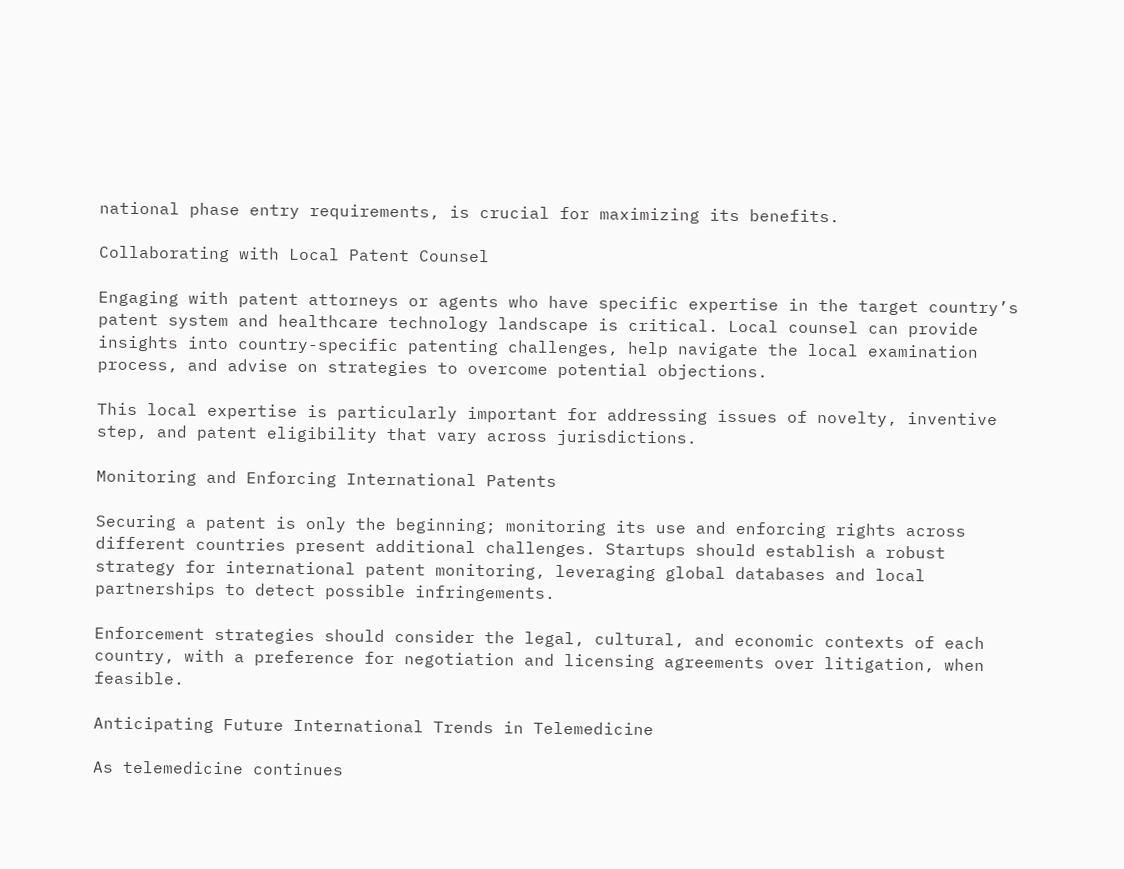national phase entry requirements, is crucial for maximizing its benefits.

Collaborating with Local Patent Counsel

Engaging with patent attorneys or agents who have specific expertise in the target country’s patent system and healthcare technology landscape is critical. Local counsel can provide insights into country-specific patenting challenges, help navigate the local examination process, and advise on strategies to overcome potential objections.

This local expertise is particularly important for addressing issues of novelty, inventive step, and patent eligibility that vary across jurisdictions.

Monitoring and Enforcing International Patents

Securing a patent is only the beginning; monitoring its use and enforcing rights across different countries present additional challenges. Startups should establish a robust strategy for international patent monitoring, leveraging global databases and local partnerships to detect possible infringements.

Enforcement strategies should consider the legal, cultural, and economic contexts of each country, with a preference for negotiation and licensing agreements over litigation, when feasible.

Anticipating Future International Trends in Telemedicine

As telemedicine continues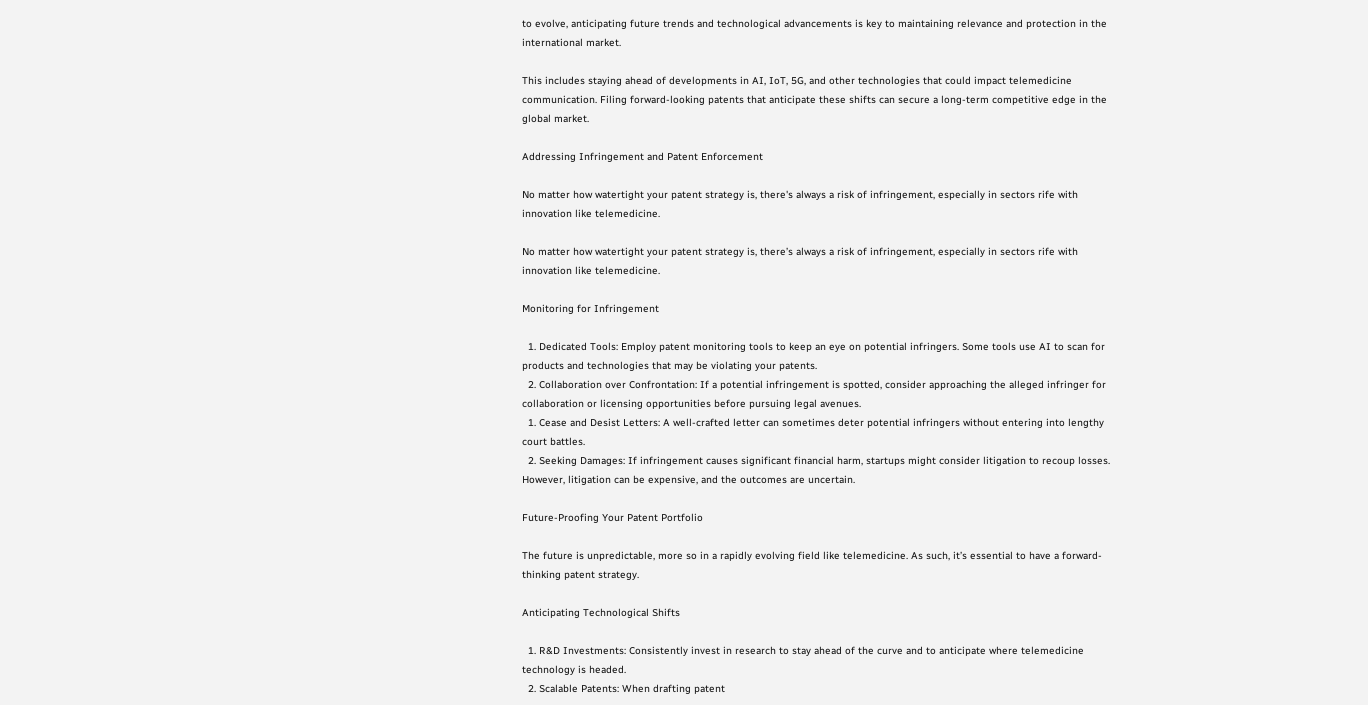to evolve, anticipating future trends and technological advancements is key to maintaining relevance and protection in the international market.

This includes staying ahead of developments in AI, IoT, 5G, and other technologies that could impact telemedicine communication. Filing forward-looking patents that anticipate these shifts can secure a long-term competitive edge in the global market.

Addressing Infringement and Patent Enforcement

No matter how watertight your patent strategy is, there's always a risk of infringement, especially in sectors rife with innovation like telemedicine.

No matter how watertight your patent strategy is, there’s always a risk of infringement, especially in sectors rife with innovation like telemedicine.

Monitoring for Infringement

  1. Dedicated Tools: Employ patent monitoring tools to keep an eye on potential infringers. Some tools use AI to scan for products and technologies that may be violating your patents.
  2. Collaboration over Confrontation: If a potential infringement is spotted, consider approaching the alleged infringer for collaboration or licensing opportunities before pursuing legal avenues.
  1. Cease and Desist Letters: A well-crafted letter can sometimes deter potential infringers without entering into lengthy court battles.
  2. Seeking Damages: If infringement causes significant financial harm, startups might consider litigation to recoup losses. However, litigation can be expensive, and the outcomes are uncertain.

Future-Proofing Your Patent Portfolio

The future is unpredictable, more so in a rapidly evolving field like telemedicine. As such, it’s essential to have a forward-thinking patent strategy.

Anticipating Technological Shifts

  1. R&D Investments: Consistently invest in research to stay ahead of the curve and to anticipate where telemedicine technology is headed.
  2. Scalable Patents: When drafting patent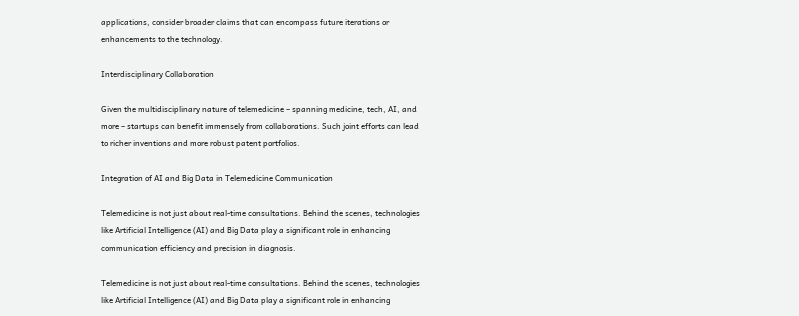applications, consider broader claims that can encompass future iterations or enhancements to the technology.

Interdisciplinary Collaboration

Given the multidisciplinary nature of telemedicine – spanning medicine, tech, AI, and more – startups can benefit immensely from collaborations. Such joint efforts can lead to richer inventions and more robust patent portfolios.

Integration of AI and Big Data in Telemedicine Communication

Telemedicine is not just about real-time consultations. Behind the scenes, technologies like Artificial Intelligence (AI) and Big Data play a significant role in enhancing communication efficiency and precision in diagnosis.

Telemedicine is not just about real-time consultations. Behind the scenes, technologies like Artificial Intelligence (AI) and Big Data play a significant role in enhancing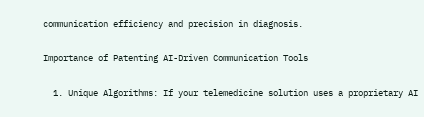communication efficiency and precision in diagnosis.

Importance of Patenting AI-Driven Communication Tools

  1. Unique Algorithms: If your telemedicine solution uses a proprietary AI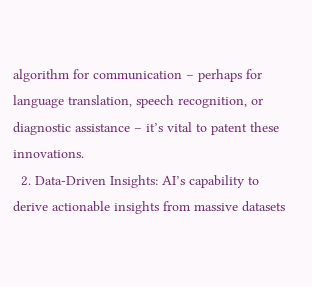algorithm for communication – perhaps for language translation, speech recognition, or diagnostic assistance – it’s vital to patent these innovations.
  2. Data-Driven Insights: AI’s capability to derive actionable insights from massive datasets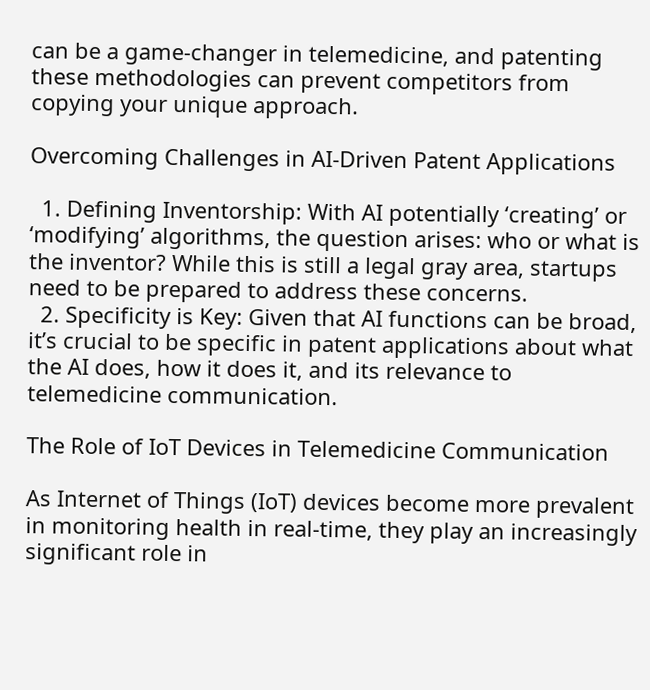can be a game-changer in telemedicine, and patenting these methodologies can prevent competitors from copying your unique approach.

Overcoming Challenges in AI-Driven Patent Applications

  1. Defining Inventorship: With AI potentially ‘creating’ or ‘modifying’ algorithms, the question arises: who or what is the inventor? While this is still a legal gray area, startups need to be prepared to address these concerns.
  2. Specificity is Key: Given that AI functions can be broad, it’s crucial to be specific in patent applications about what the AI does, how it does it, and its relevance to telemedicine communication.

The Role of IoT Devices in Telemedicine Communication

As Internet of Things (IoT) devices become more prevalent in monitoring health in real-time, they play an increasingly significant role in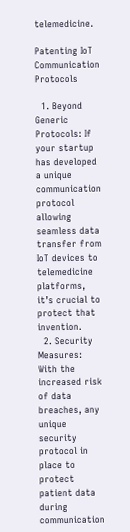telemedicine.

Patenting IoT Communication Protocols

  1. Beyond Generic Protocols: If your startup has developed a unique communication protocol allowing seamless data transfer from IoT devices to telemedicine platforms, it’s crucial to protect that invention.
  2. Security Measures: With the increased risk of data breaches, any unique security protocol in place to protect patient data during communication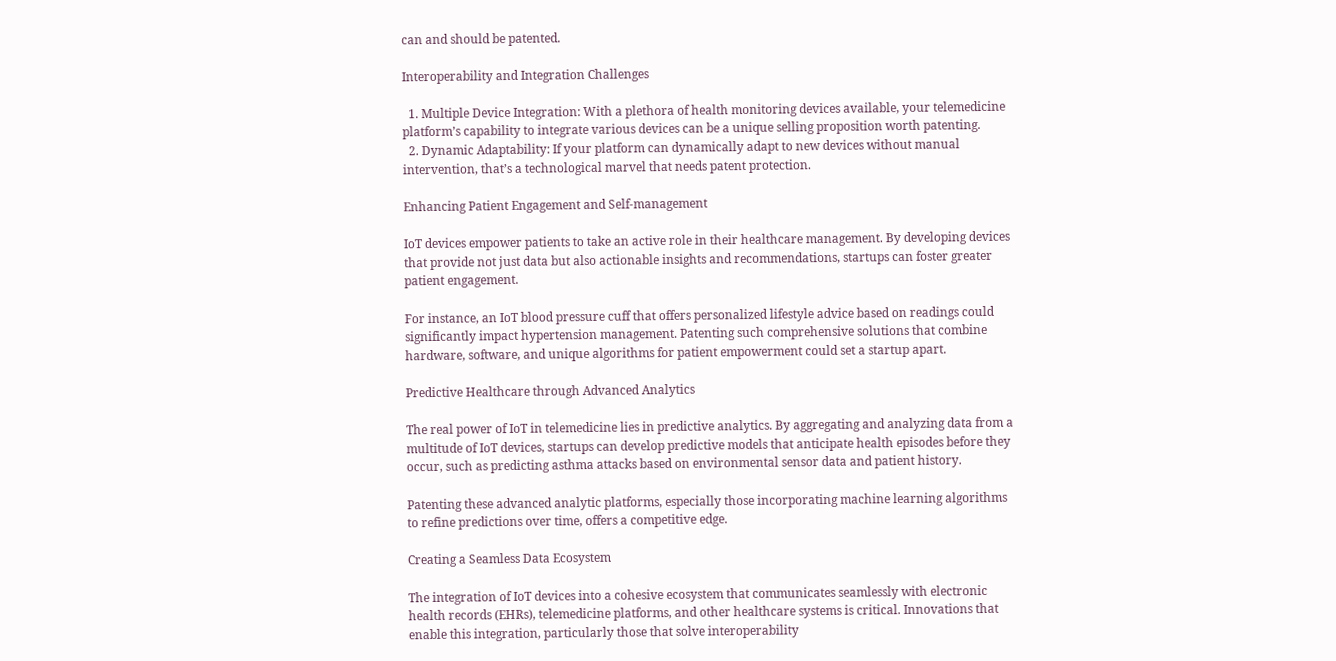can and should be patented.

Interoperability and Integration Challenges

  1. Multiple Device Integration: With a plethora of health monitoring devices available, your telemedicine platform’s capability to integrate various devices can be a unique selling proposition worth patenting.
  2. Dynamic Adaptability: If your platform can dynamically adapt to new devices without manual intervention, that’s a technological marvel that needs patent protection.

Enhancing Patient Engagement and Self-management

IoT devices empower patients to take an active role in their healthcare management. By developing devices that provide not just data but also actionable insights and recommendations, startups can foster greater patient engagement.

For instance, an IoT blood pressure cuff that offers personalized lifestyle advice based on readings could significantly impact hypertension management. Patenting such comprehensive solutions that combine hardware, software, and unique algorithms for patient empowerment could set a startup apart.

Predictive Healthcare through Advanced Analytics

The real power of IoT in telemedicine lies in predictive analytics. By aggregating and analyzing data from a multitude of IoT devices, startups can develop predictive models that anticipate health episodes before they occur, such as predicting asthma attacks based on environmental sensor data and patient history.

Patenting these advanced analytic platforms, especially those incorporating machine learning algorithms to refine predictions over time, offers a competitive edge.

Creating a Seamless Data Ecosystem

The integration of IoT devices into a cohesive ecosystem that communicates seamlessly with electronic health records (EHRs), telemedicine platforms, and other healthcare systems is critical. Innovations that enable this integration, particularly those that solve interoperability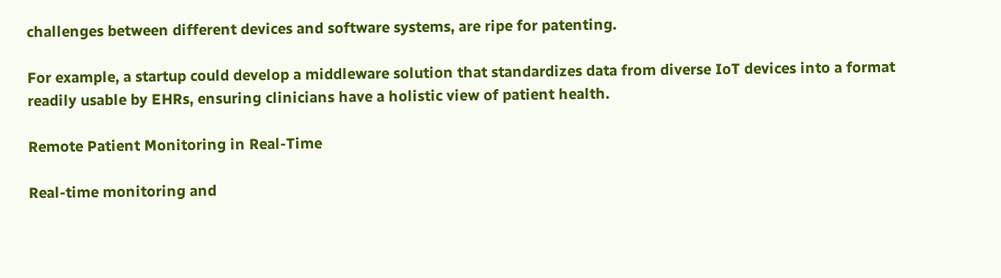challenges between different devices and software systems, are ripe for patenting.

For example, a startup could develop a middleware solution that standardizes data from diverse IoT devices into a format readily usable by EHRs, ensuring clinicians have a holistic view of patient health.

Remote Patient Monitoring in Real-Time

Real-time monitoring and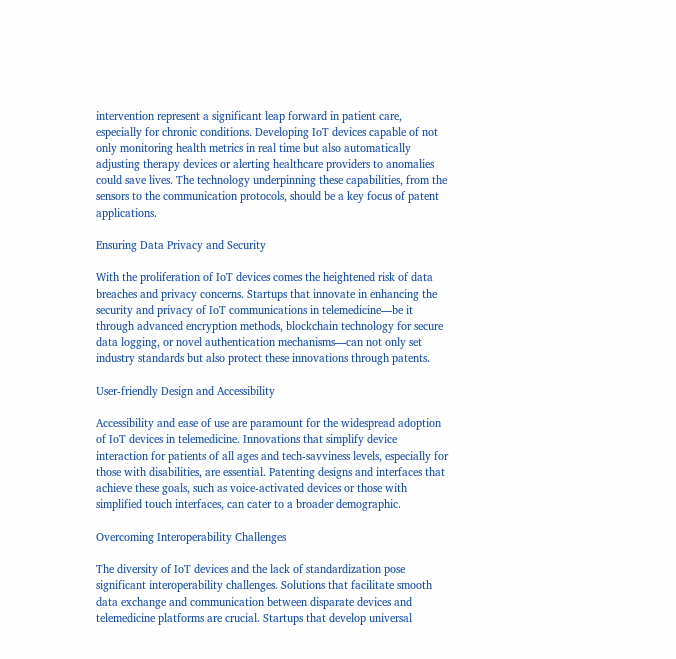intervention represent a significant leap forward in patient care, especially for chronic conditions. Developing IoT devices capable of not only monitoring health metrics in real time but also automatically adjusting therapy devices or alerting healthcare providers to anomalies could save lives. The technology underpinning these capabilities, from the sensors to the communication protocols, should be a key focus of patent applications.

Ensuring Data Privacy and Security

With the proliferation of IoT devices comes the heightened risk of data breaches and privacy concerns. Startups that innovate in enhancing the security and privacy of IoT communications in telemedicine—be it through advanced encryption methods, blockchain technology for secure data logging, or novel authentication mechanisms—can not only set industry standards but also protect these innovations through patents.

User-friendly Design and Accessibility

Accessibility and ease of use are paramount for the widespread adoption of IoT devices in telemedicine. Innovations that simplify device interaction for patients of all ages and tech-savviness levels, especially for those with disabilities, are essential. Patenting designs and interfaces that achieve these goals, such as voice-activated devices or those with simplified touch interfaces, can cater to a broader demographic.

Overcoming Interoperability Challenges

The diversity of IoT devices and the lack of standardization pose significant interoperability challenges. Solutions that facilitate smooth data exchange and communication between disparate devices and telemedicine platforms are crucial. Startups that develop universal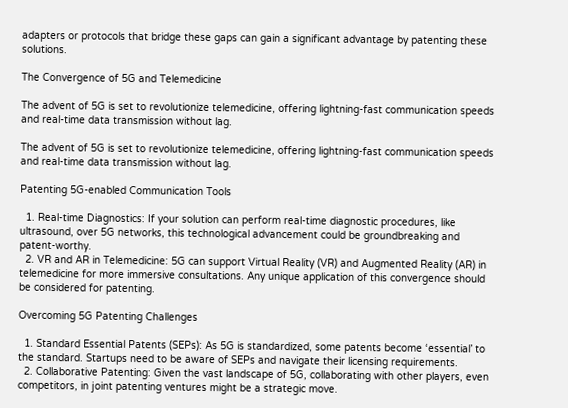adapters or protocols that bridge these gaps can gain a significant advantage by patenting these solutions.

The Convergence of 5G and Telemedicine

The advent of 5G is set to revolutionize telemedicine, offering lightning-fast communication speeds and real-time data transmission without lag.

The advent of 5G is set to revolutionize telemedicine, offering lightning-fast communication speeds and real-time data transmission without lag.

Patenting 5G-enabled Communication Tools

  1. Real-time Diagnostics: If your solution can perform real-time diagnostic procedures, like ultrasound, over 5G networks, this technological advancement could be groundbreaking and patent-worthy.
  2. VR and AR in Telemedicine: 5G can support Virtual Reality (VR) and Augmented Reality (AR) in telemedicine for more immersive consultations. Any unique application of this convergence should be considered for patenting.

Overcoming 5G Patenting Challenges

  1. Standard Essential Patents (SEPs): As 5G is standardized, some patents become ‘essential’ to the standard. Startups need to be aware of SEPs and navigate their licensing requirements.
  2. Collaborative Patenting: Given the vast landscape of 5G, collaborating with other players, even competitors, in joint patenting ventures might be a strategic move.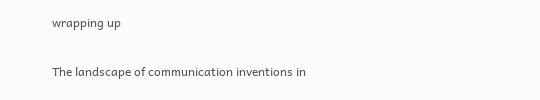wrapping up

The landscape of communication inventions in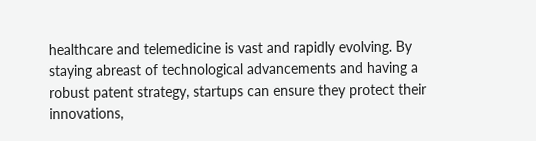healthcare and telemedicine is vast and rapidly evolving. By staying abreast of technological advancements and having a robust patent strategy, startups can ensure they protect their innovations,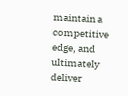maintain a competitive edge, and ultimately deliver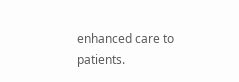enhanced care to patients.